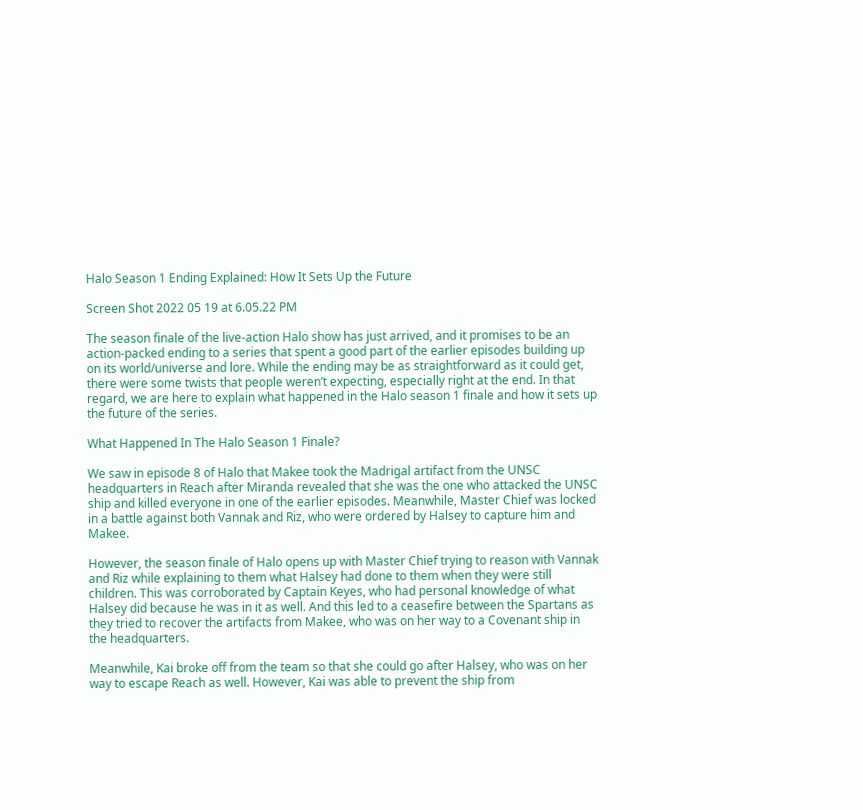Halo Season 1 Ending Explained: How It Sets Up the Future

Screen Shot 2022 05 19 at 6.05.22 PM

The season finale of the live-action Halo show has just arrived, and it promises to be an action-packed ending to a series that spent a good part of the earlier episodes building up on its world/universe and lore. While the ending may be as straightforward as it could get, there were some twists that people weren’t expecting, especially right at the end. In that regard, we are here to explain what happened in the Halo season 1 finale and how it sets up the future of the series.

What Happened In The Halo Season 1 Finale?

We saw in episode 8 of Halo that Makee took the Madrigal artifact from the UNSC headquarters in Reach after Miranda revealed that she was the one who attacked the UNSC ship and killed everyone in one of the earlier episodes. Meanwhile, Master Chief was locked in a battle against both Vannak and Riz, who were ordered by Halsey to capture him and Makee.

However, the season finale of Halo opens up with Master Chief trying to reason with Vannak and Riz while explaining to them what Halsey had done to them when they were still children. This was corroborated by Captain Keyes, who had personal knowledge of what Halsey did because he was in it as well. And this led to a ceasefire between the Spartans as they tried to recover the artifacts from Makee, who was on her way to a Covenant ship in the headquarters.

Meanwhile, Kai broke off from the team so that she could go after Halsey, who was on her way to escape Reach as well. However, Kai was able to prevent the ship from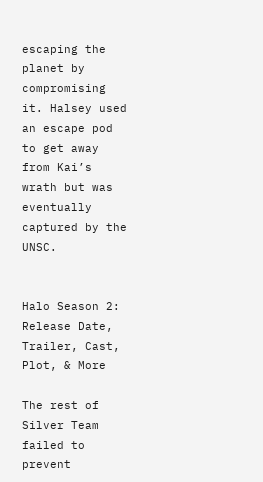escaping the planet by compromising it. Halsey used an escape pod to get away from Kai’s wrath but was eventually captured by the UNSC.


Halo Season 2: Release Date, Trailer, Cast, Plot, & More

The rest of Silver Team failed to prevent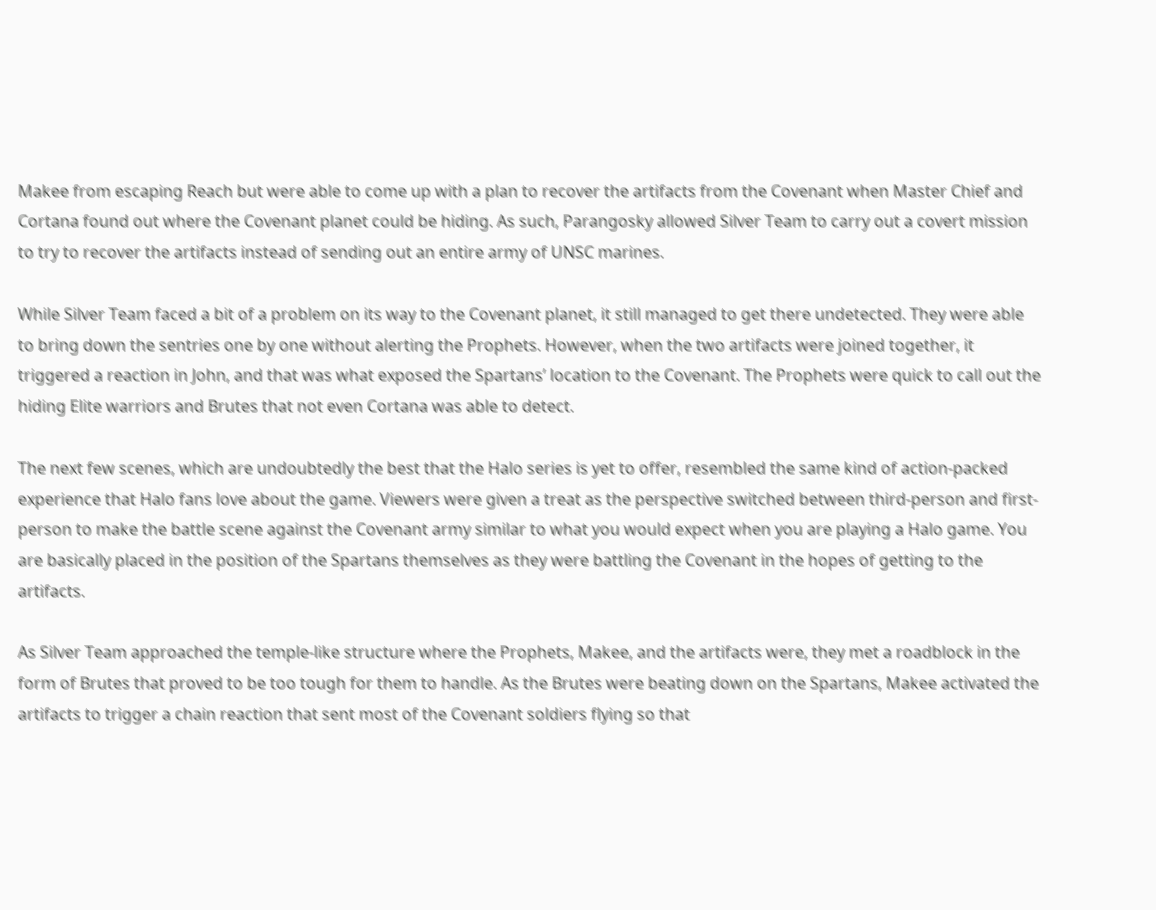Makee from escaping Reach but were able to come up with a plan to recover the artifacts from the Covenant when Master Chief and Cortana found out where the Covenant planet could be hiding. As such, Parangosky allowed Silver Team to carry out a covert mission to try to recover the artifacts instead of sending out an entire army of UNSC marines.

While Silver Team faced a bit of a problem on its way to the Covenant planet, it still managed to get there undetected. They were able to bring down the sentries one by one without alerting the Prophets. However, when the two artifacts were joined together, it triggered a reaction in John, and that was what exposed the Spartans’ location to the Covenant. The Prophets were quick to call out the hiding Elite warriors and Brutes that not even Cortana was able to detect.

The next few scenes, which are undoubtedly the best that the Halo series is yet to offer, resembled the same kind of action-packed experience that Halo fans love about the game. Viewers were given a treat as the perspective switched between third-person and first-person to make the battle scene against the Covenant army similar to what you would expect when you are playing a Halo game. You are basically placed in the position of the Spartans themselves as they were battling the Covenant in the hopes of getting to the artifacts.

As Silver Team approached the temple-like structure where the Prophets, Makee, and the artifacts were, they met a roadblock in the form of Brutes that proved to be too tough for them to handle. As the Brutes were beating down on the Spartans, Makee activated the artifacts to trigger a chain reaction that sent most of the Covenant soldiers flying so that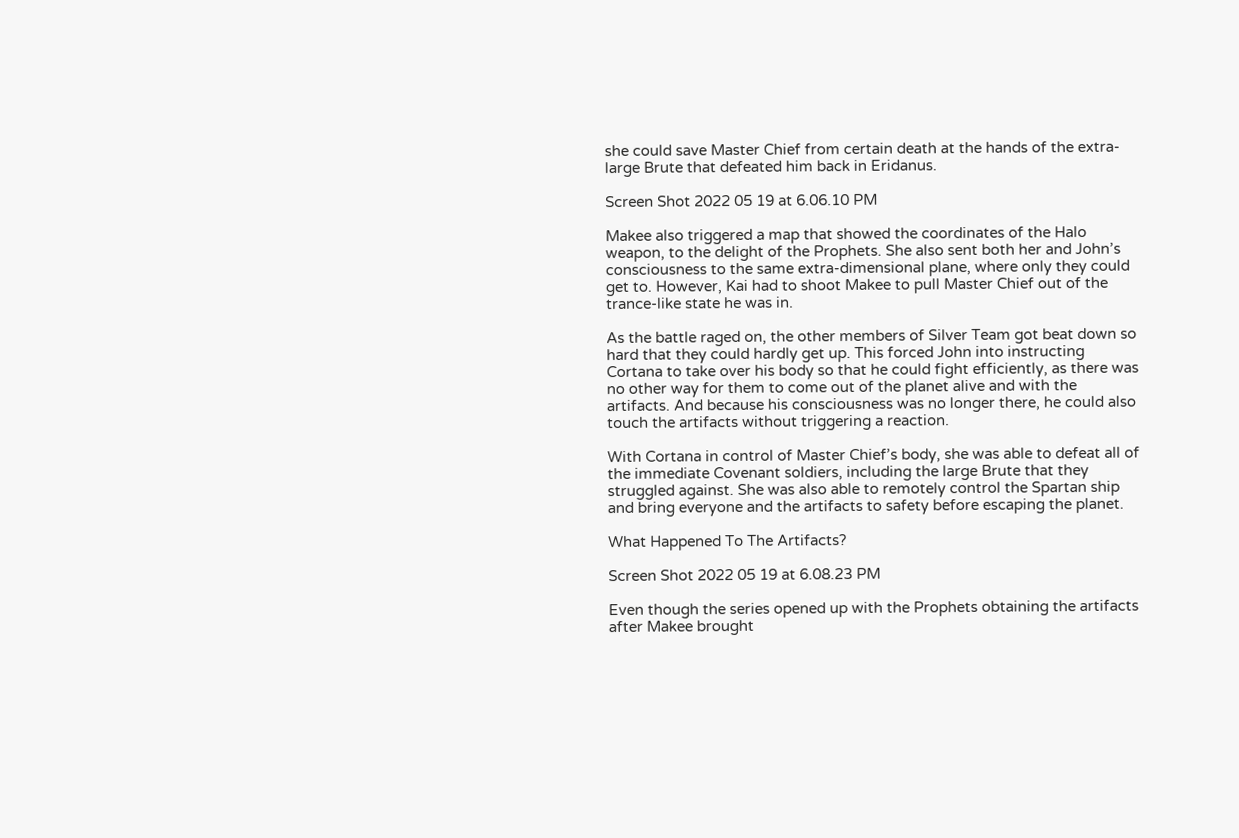she could save Master Chief from certain death at the hands of the extra-large Brute that defeated him back in Eridanus.

Screen Shot 2022 05 19 at 6.06.10 PM

Makee also triggered a map that showed the coordinates of the Halo weapon, to the delight of the Prophets. She also sent both her and John’s consciousness to the same extra-dimensional plane, where only they could get to. However, Kai had to shoot Makee to pull Master Chief out of the trance-like state he was in.

As the battle raged on, the other members of Silver Team got beat down so hard that they could hardly get up. This forced John into instructing Cortana to take over his body so that he could fight efficiently, as there was no other way for them to come out of the planet alive and with the artifacts. And because his consciousness was no longer there, he could also touch the artifacts without triggering a reaction.

With Cortana in control of Master Chief’s body, she was able to defeat all of the immediate Covenant soldiers, including the large Brute that they struggled against. She was also able to remotely control the Spartan ship and bring everyone and the artifacts to safety before escaping the planet.

What Happened To The Artifacts?

Screen Shot 2022 05 19 at 6.08.23 PM

Even though the series opened up with the Prophets obtaining the artifacts after Makee brought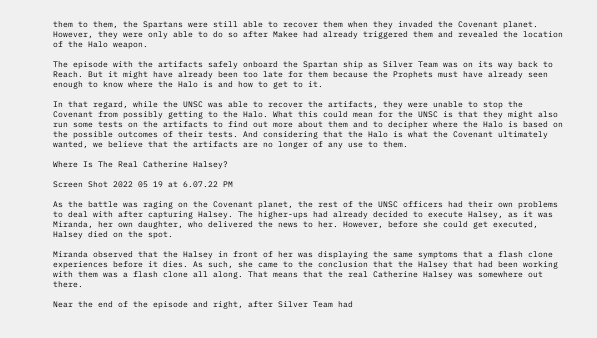them to them, the Spartans were still able to recover them when they invaded the Covenant planet. However, they were only able to do so after Makee had already triggered them and revealed the location of the Halo weapon.

The episode with the artifacts safely onboard the Spartan ship as Silver Team was on its way back to Reach. But it might have already been too late for them because the Prophets must have already seen enough to know where the Halo is and how to get to it.

In that regard, while the UNSC was able to recover the artifacts, they were unable to stop the Covenant from possibly getting to the Halo. What this could mean for the UNSC is that they might also run some tests on the artifacts to find out more about them and to decipher where the Halo is based on the possible outcomes of their tests. And considering that the Halo is what the Covenant ultimately wanted, we believe that the artifacts are no longer of any use to them.

Where Is The Real Catherine Halsey?

Screen Shot 2022 05 19 at 6.07.22 PM

As the battle was raging on the Covenant planet, the rest of the UNSC officers had their own problems to deal with after capturing Halsey. The higher-ups had already decided to execute Halsey, as it was Miranda, her own daughter, who delivered the news to her. However, before she could get executed, Halsey died on the spot.

Miranda observed that the Halsey in front of her was displaying the same symptoms that a flash clone experiences before it dies. As such, she came to the conclusion that the Halsey that had been working with them was a flash clone all along. That means that the real Catherine Halsey was somewhere out there.

Near the end of the episode and right, after Silver Team had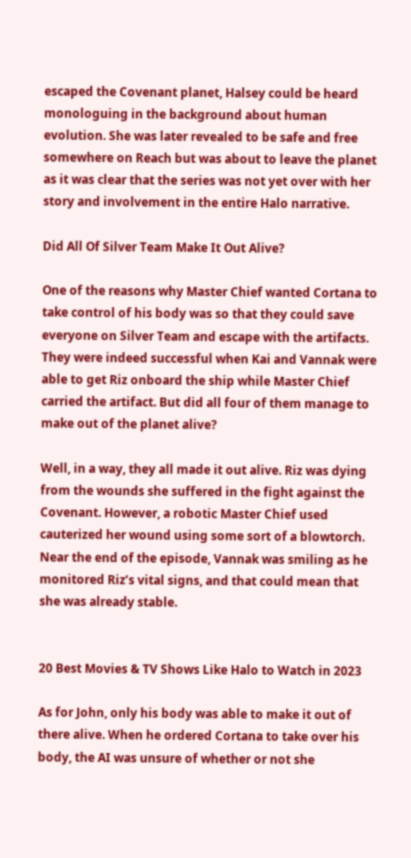escaped the Covenant planet, Halsey could be heard monologuing in the background about human evolution. She was later revealed to be safe and free somewhere on Reach but was about to leave the planet as it was clear that the series was not yet over with her story and involvement in the entire Halo narrative.

Did All Of Silver Team Make It Out Alive?

One of the reasons why Master Chief wanted Cortana to take control of his body was so that they could save everyone on Silver Team and escape with the artifacts. They were indeed successful when Kai and Vannak were able to get Riz onboard the ship while Master Chief carried the artifact. But did all four of them manage to make out of the planet alive?

Well, in a way, they all made it out alive. Riz was dying from the wounds she suffered in the fight against the Covenant. However, a robotic Master Chief used cauterized her wound using some sort of a blowtorch. Near the end of the episode, Vannak was smiling as he monitored Riz’s vital signs, and that could mean that she was already stable.


20 Best Movies & TV Shows Like Halo to Watch in 2023

As for John, only his body was able to make it out of there alive. When he ordered Cortana to take over his body, the AI was unsure of whether or not she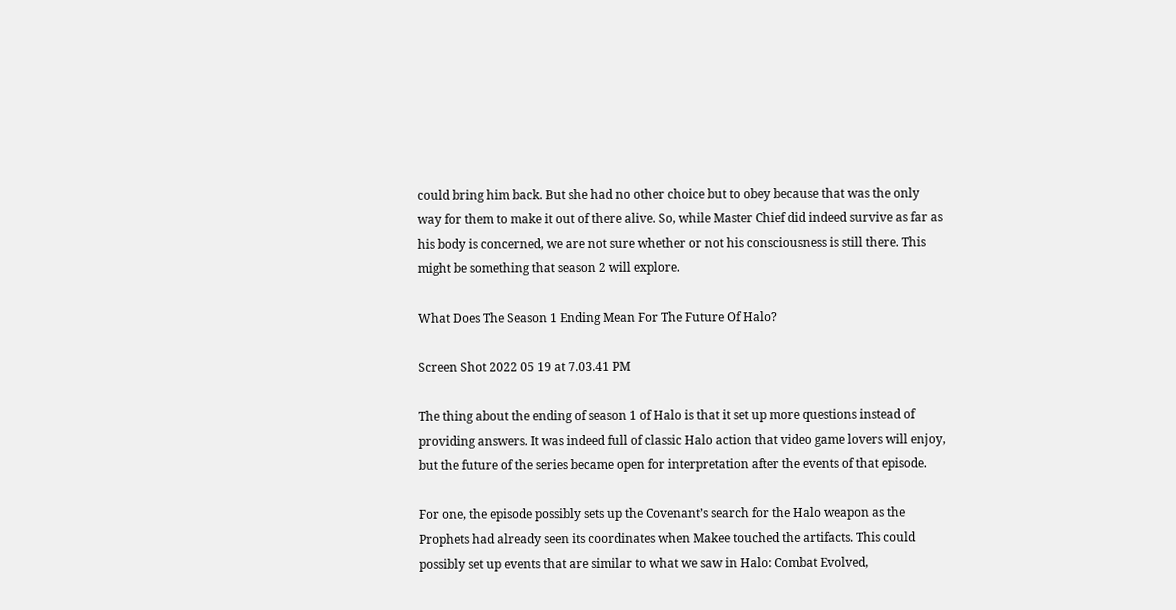could bring him back. But she had no other choice but to obey because that was the only way for them to make it out of there alive. So, while Master Chief did indeed survive as far as his body is concerned, we are not sure whether or not his consciousness is still there. This might be something that season 2 will explore.

What Does The Season 1 Ending Mean For The Future Of Halo?

Screen Shot 2022 05 19 at 7.03.41 PM

The thing about the ending of season 1 of Halo is that it set up more questions instead of providing answers. It was indeed full of classic Halo action that video game lovers will enjoy, but the future of the series became open for interpretation after the events of that episode.

For one, the episode possibly sets up the Covenant’s search for the Halo weapon as the Prophets had already seen its coordinates when Makee touched the artifacts. This could possibly set up events that are similar to what we saw in Halo: Combat Evolved,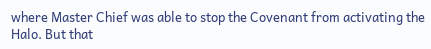where Master Chief was able to stop the Covenant from activating the Halo. But that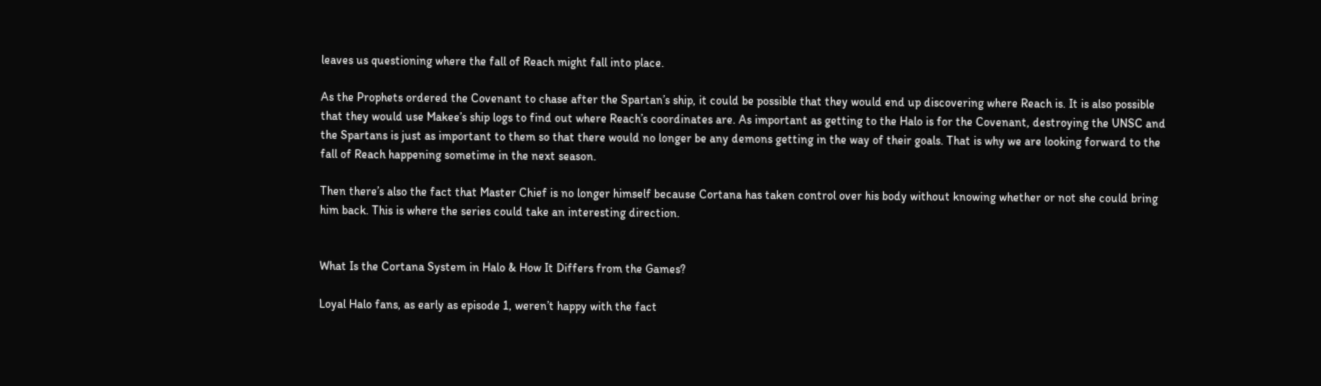leaves us questioning where the fall of Reach might fall into place.

As the Prophets ordered the Covenant to chase after the Spartan’s ship, it could be possible that they would end up discovering where Reach is. It is also possible that they would use Makee’s ship logs to find out where Reach’s coordinates are. As important as getting to the Halo is for the Covenant, destroying the UNSC and the Spartans is just as important to them so that there would no longer be any demons getting in the way of their goals. That is why we are looking forward to the fall of Reach happening sometime in the next season.

Then there’s also the fact that Master Chief is no longer himself because Cortana has taken control over his body without knowing whether or not she could bring him back. This is where the series could take an interesting direction.


What Is the Cortana System in Halo & How It Differs from the Games?

Loyal Halo fans, as early as episode 1, weren’t happy with the fact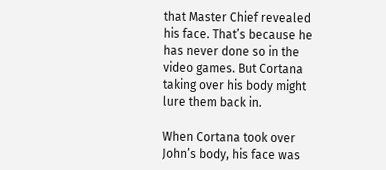that Master Chief revealed his face. That’s because he has never done so in the video games. But Cortana taking over his body might lure them back in.

When Cortana took over John’s body, his face was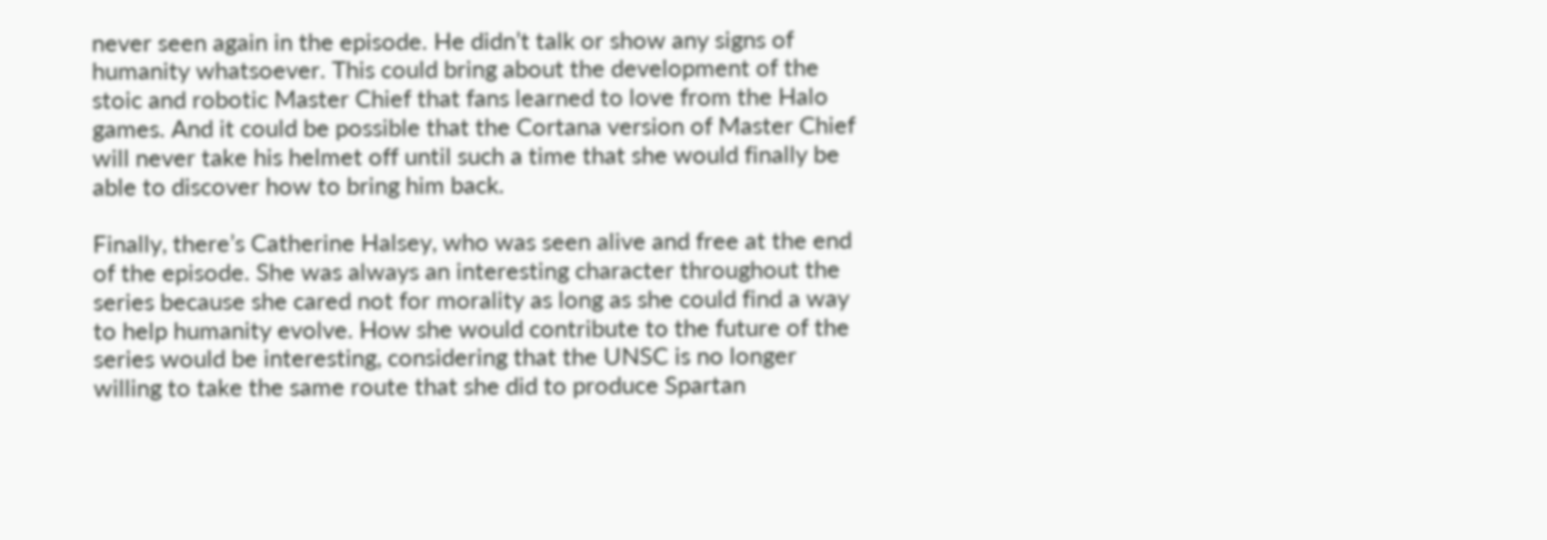never seen again in the episode. He didn’t talk or show any signs of humanity whatsoever. This could bring about the development of the stoic and robotic Master Chief that fans learned to love from the Halo games. And it could be possible that the Cortana version of Master Chief will never take his helmet off until such a time that she would finally be able to discover how to bring him back.

Finally, there’s Catherine Halsey, who was seen alive and free at the end of the episode. She was always an interesting character throughout the series because she cared not for morality as long as she could find a way to help humanity evolve. How she would contribute to the future of the series would be interesting, considering that the UNSC is no longer willing to take the same route that she did to produce Spartan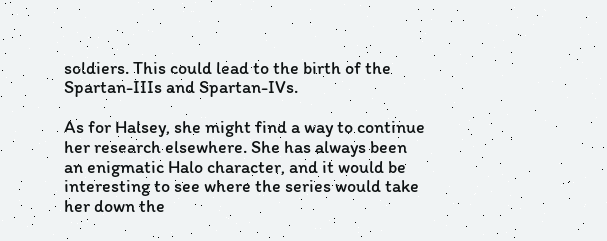soldiers. This could lead to the birth of the Spartan-IIIs and Spartan-IVs.

As for Halsey, she might find a way to continue her research elsewhere. She has always been an enigmatic Halo character, and it would be interesting to see where the series would take her down the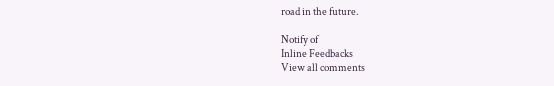road in the future.

Notify of
Inline Feedbacks
View all comments